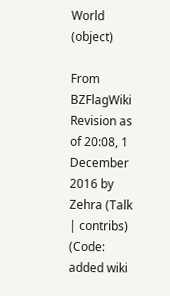World (object)

From BZFlagWiki
Revision as of 20:08, 1 December 2016 by Zehra (Talk | contribs) (Code: added wiki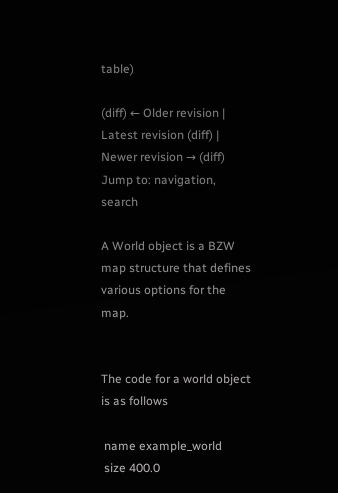table)

(diff) ← Older revision | Latest revision (diff) | Newer revision → (diff)
Jump to: navigation, search

A World object is a BZW map structure that defines various options for the map.


The code for a world object is as follows

 name example_world
 size 400.0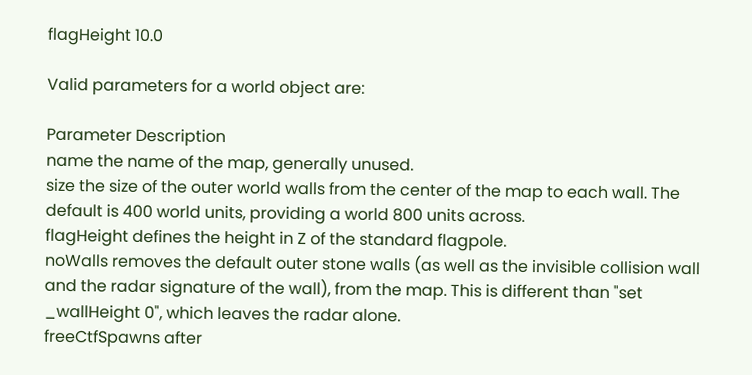flagHeight 10.0

Valid parameters for a world object are:

Parameter Description
name the name of the map, generally unused.
size the size of the outer world walls from the center of the map to each wall. The default is 400 world units, providing a world 800 units across.
flagHeight defines the height in Z of the standard flagpole.
noWalls removes the default outer stone walls (as well as the invisible collision wall and the radar signature of the wall), from the map. This is different than "set _wallHeight 0", which leaves the radar alone.
freeCtfSpawns after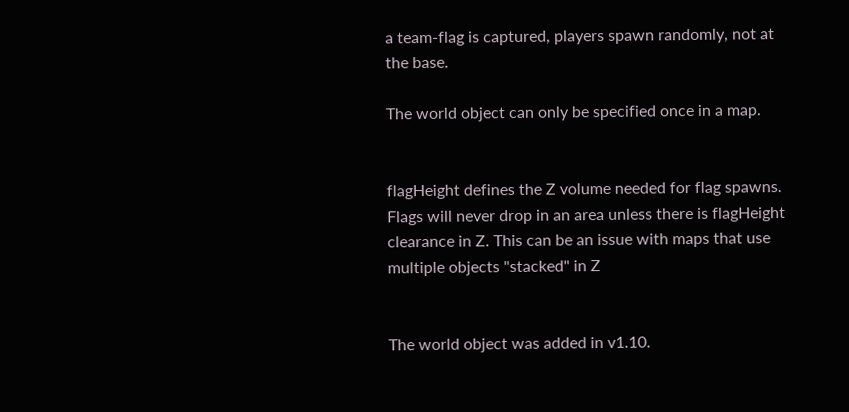a team-flag is captured, players spawn randomly, not at the base.

The world object can only be specified once in a map.


flagHeight defines the Z volume needed for flag spawns. Flags will never drop in an area unless there is flagHeight clearance in Z. This can be an issue with maps that use multiple objects "stacked" in Z


The world object was added in v1.10.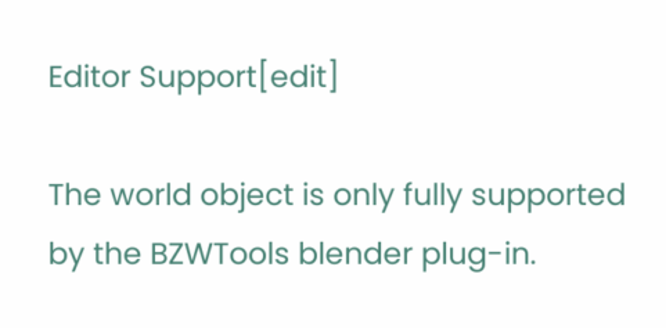Editor Support[edit]

The world object is only fully supported by the BZWTools blender plug-in.